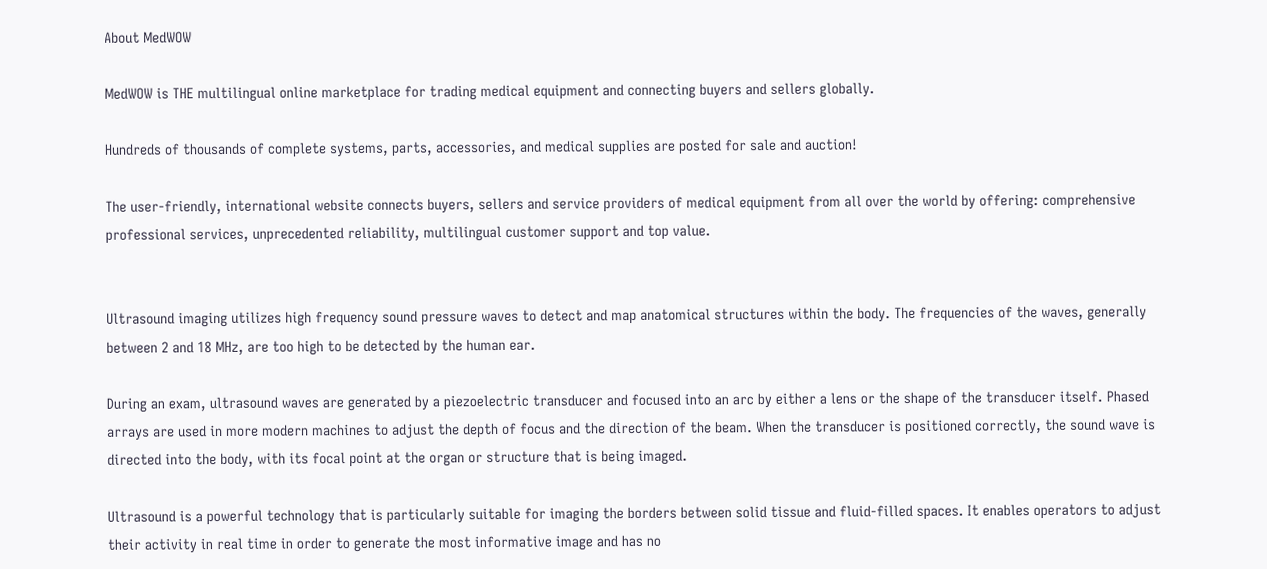About MedWOW

MedWOW is THE multilingual online marketplace for trading medical equipment and connecting buyers and sellers globally.

Hundreds of thousands of complete systems, parts, accessories, and medical supplies are posted for sale and auction!

The user-friendly, international website connects buyers, sellers and service providers of medical equipment from all over the world by offering: comprehensive professional services, unprecedented reliability, multilingual customer support and top value.


Ultrasound imaging utilizes high frequency sound pressure waves to detect and map anatomical structures within the body. The frequencies of the waves, generally between 2 and 18 MHz, are too high to be detected by the human ear.

During an exam, ultrasound waves are generated by a piezoelectric transducer and focused into an arc by either a lens or the shape of the transducer itself. Phased arrays are used in more modern machines to adjust the depth of focus and the direction of the beam. When the transducer is positioned correctly, the sound wave is directed into the body, with its focal point at the organ or structure that is being imaged.

Ultrasound is a powerful technology that is particularly suitable for imaging the borders between solid tissue and fluid-filled spaces. It enables operators to adjust their activity in real time in order to generate the most informative image and has no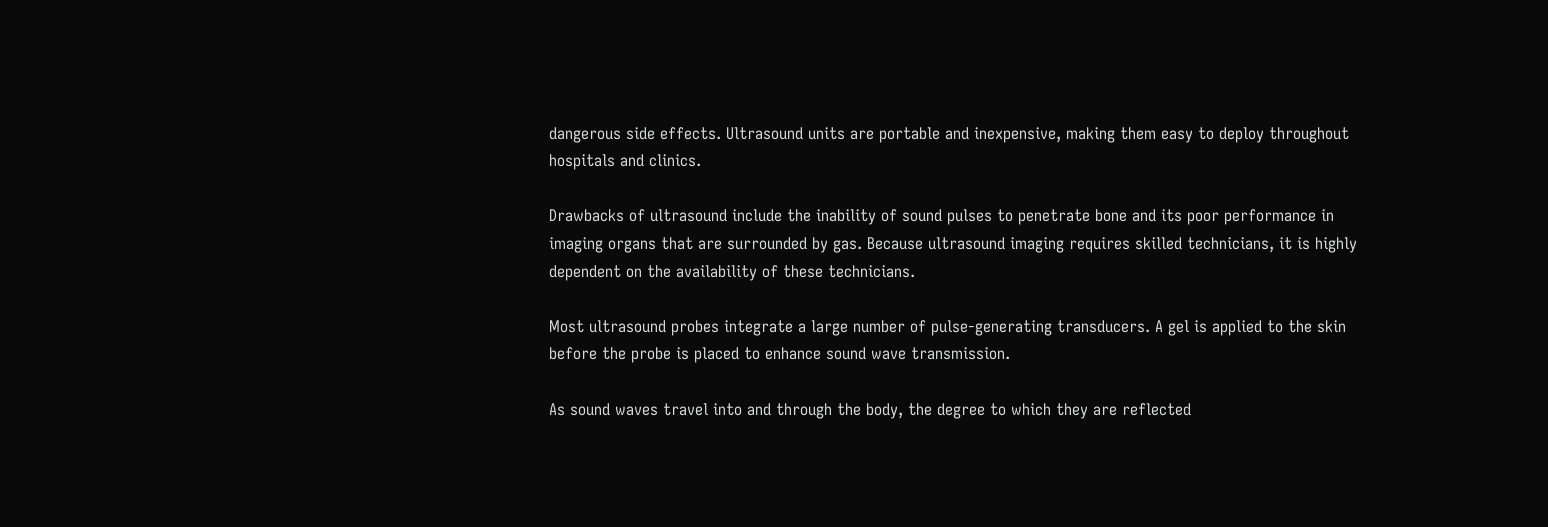dangerous side effects. Ultrasound units are portable and inexpensive, making them easy to deploy throughout hospitals and clinics.

Drawbacks of ultrasound include the inability of sound pulses to penetrate bone and its poor performance in imaging organs that are surrounded by gas. Because ultrasound imaging requires skilled technicians, it is highly dependent on the availability of these technicians.

Most ultrasound probes integrate a large number of pulse-generating transducers. A gel is applied to the skin before the probe is placed to enhance sound wave transmission.

As sound waves travel into and through the body, the degree to which they are reflected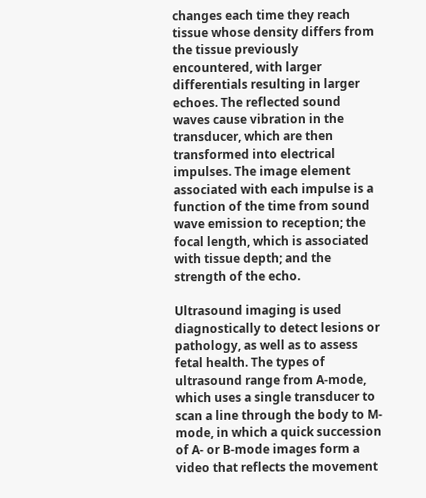changes each time they reach tissue whose density differs from the tissue previously encountered, with larger differentials resulting in larger echoes. The reflected sound waves cause vibration in the transducer, which are then transformed into electrical impulses. The image element associated with each impulse is a function of the time from sound wave emission to reception; the focal length, which is associated with tissue depth; and the strength of the echo.

Ultrasound imaging is used diagnostically to detect lesions or pathology, as well as to assess fetal health. The types of ultrasound range from A-mode, which uses a single transducer to scan a line through the body to M-mode, in which a quick succession of A- or B-mode images form a video that reflects the movement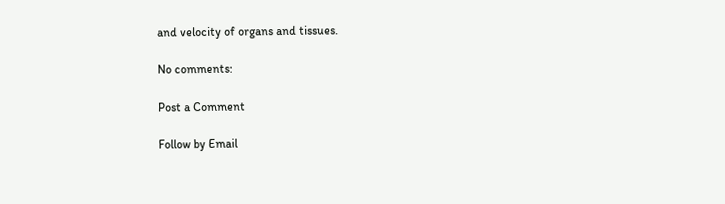and velocity of organs and tissues.

No comments:

Post a Comment

Follow by Email